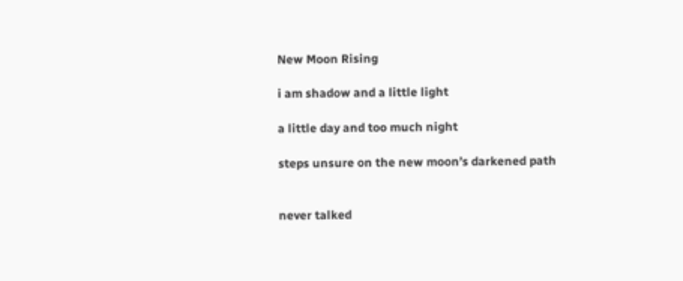New Moon Rising

i am shadow and a little light

a little day and too much night

steps unsure on the new moon’s darkened path


never talked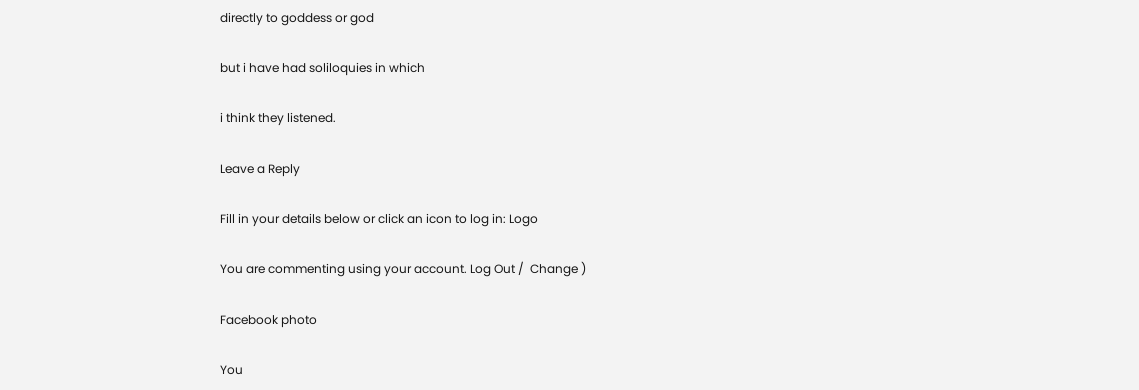directly to goddess or god

but i have had soliloquies in which

i think they listened.

Leave a Reply

Fill in your details below or click an icon to log in: Logo

You are commenting using your account. Log Out /  Change )

Facebook photo

You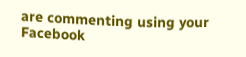are commenting using your Facebook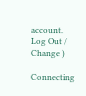account. Log Out /  Change )

Connecting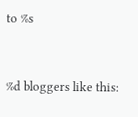to %s


%d bloggers like this: